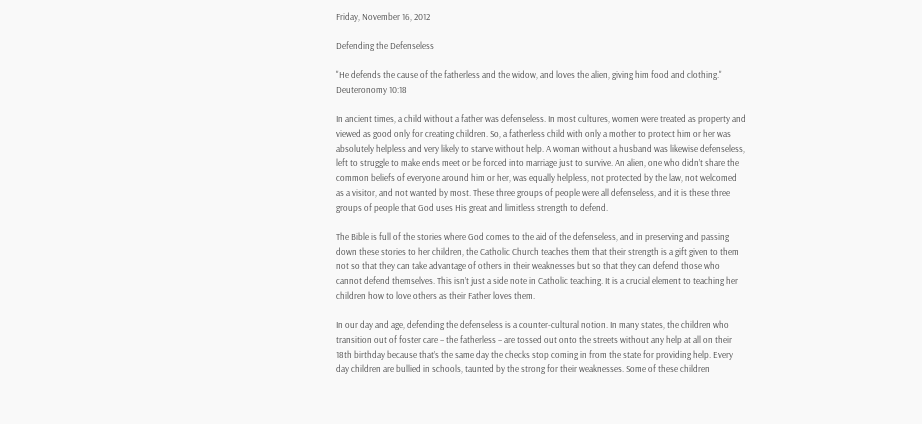Friday, November 16, 2012

Defending the Defenseless

"He defends the cause of the fatherless and the widow, and loves the alien, giving him food and clothing." Deuteronomy 10:18

In ancient times, a child without a father was defenseless. In most cultures, women were treated as property and viewed as good only for creating children. So, a fatherless child with only a mother to protect him or her was absolutely helpless and very likely to starve without help. A woman without a husband was likewise defenseless, left to struggle to make ends meet or be forced into marriage just to survive. An alien, one who didn’t share the common beliefs of everyone around him or her, was equally helpless, not protected by the law, not welcomed as a visitor, and not wanted by most. These three groups of people were all defenseless, and it is these three groups of people that God uses His great and limitless strength to defend.

The Bible is full of the stories where God comes to the aid of the defenseless, and in preserving and passing down these stories to her children, the Catholic Church teaches them that their strength is a gift given to them not so that they can take advantage of others in their weaknesses but so that they can defend those who cannot defend themselves. This isn’t just a side note in Catholic teaching. It is a crucial element to teaching her children how to love others as their Father loves them.

In our day and age, defending the defenseless is a counter-cultural notion. In many states, the children who transition out of foster care – the fatherless – are tossed out onto the streets without any help at all on their 18th birthday because that’s the same day the checks stop coming in from the state for providing help. Every day children are bullied in schools, taunted by the strong for their weaknesses. Some of these children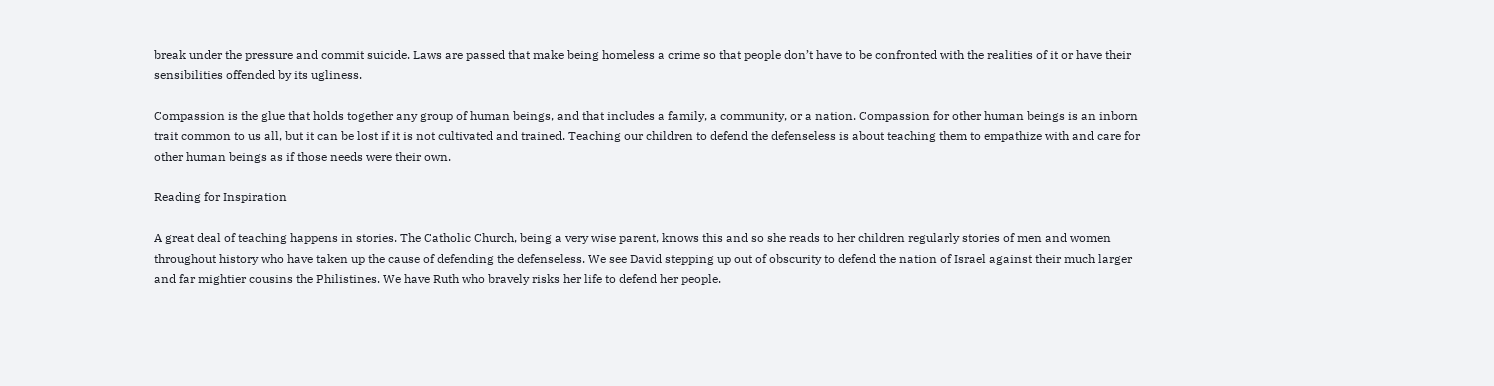break under the pressure and commit suicide. Laws are passed that make being homeless a crime so that people don’t have to be confronted with the realities of it or have their sensibilities offended by its ugliness.

Compassion is the glue that holds together any group of human beings, and that includes a family, a community, or a nation. Compassion for other human beings is an inborn trait common to us all, but it can be lost if it is not cultivated and trained. Teaching our children to defend the defenseless is about teaching them to empathize with and care for other human beings as if those needs were their own.

Reading for Inspiration

A great deal of teaching happens in stories. The Catholic Church, being a very wise parent, knows this and so she reads to her children regularly stories of men and women throughout history who have taken up the cause of defending the defenseless. We see David stepping up out of obscurity to defend the nation of Israel against their much larger and far mightier cousins the Philistines. We have Ruth who bravely risks her life to defend her people.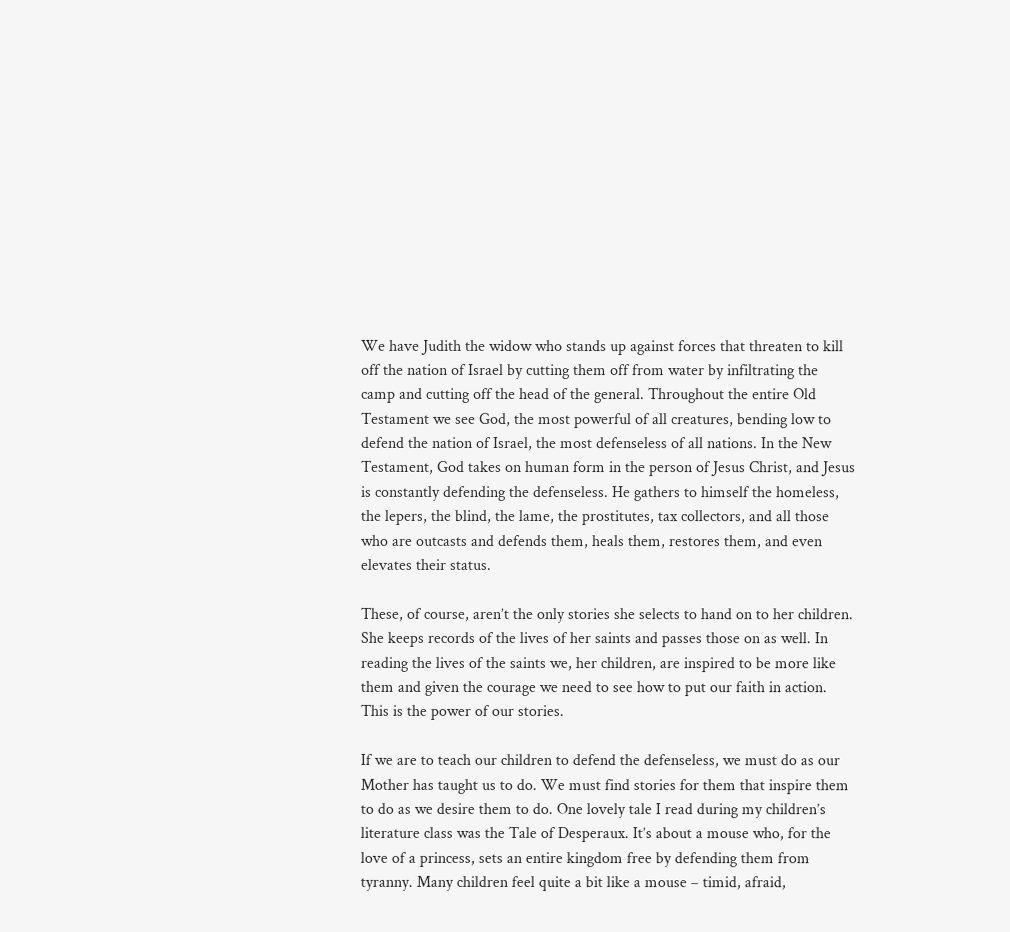We have Judith the widow who stands up against forces that threaten to kill off the nation of Israel by cutting them off from water by infiltrating the camp and cutting off the head of the general. Throughout the entire Old Testament we see God, the most powerful of all creatures, bending low to defend the nation of Israel, the most defenseless of all nations. In the New Testament, God takes on human form in the person of Jesus Christ, and Jesus is constantly defending the defenseless. He gathers to himself the homeless, the lepers, the blind, the lame, the prostitutes, tax collectors, and all those who are outcasts and defends them, heals them, restores them, and even elevates their status.

These, of course, aren’t the only stories she selects to hand on to her children. She keeps records of the lives of her saints and passes those on as well. In reading the lives of the saints we, her children, are inspired to be more like them and given the courage we need to see how to put our faith in action. This is the power of our stories.

If we are to teach our children to defend the defenseless, we must do as our Mother has taught us to do. We must find stories for them that inspire them to do as we desire them to do. One lovely tale I read during my children’s literature class was the Tale of Desperaux. It’s about a mouse who, for the love of a princess, sets an entire kingdom free by defending them from tyranny. Many children feel quite a bit like a mouse – timid, afraid,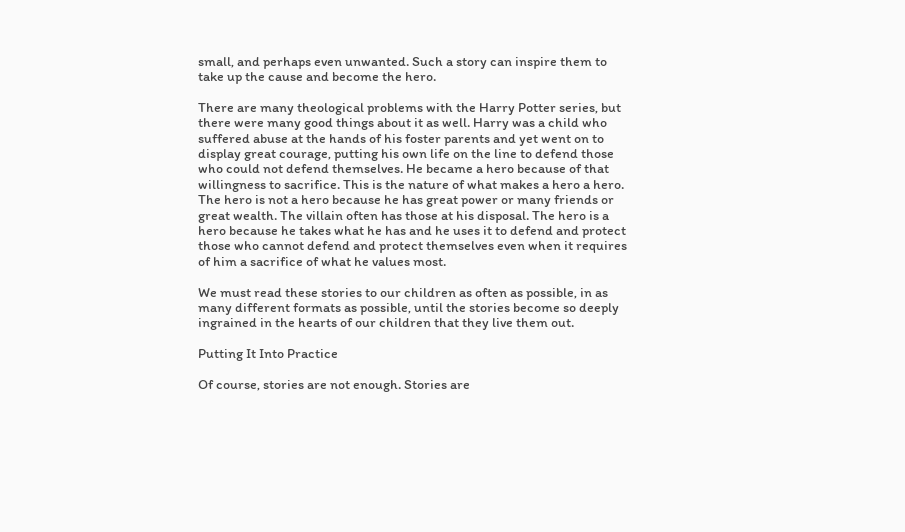small, and perhaps even unwanted. Such a story can inspire them to take up the cause and become the hero.

There are many theological problems with the Harry Potter series, but there were many good things about it as well. Harry was a child who suffered abuse at the hands of his foster parents and yet went on to display great courage, putting his own life on the line to defend those who could not defend themselves. He became a hero because of that willingness to sacrifice. This is the nature of what makes a hero a hero. The hero is not a hero because he has great power or many friends or great wealth. The villain often has those at his disposal. The hero is a hero because he takes what he has and he uses it to defend and protect those who cannot defend and protect themselves even when it requires of him a sacrifice of what he values most.

We must read these stories to our children as often as possible, in as many different formats as possible, until the stories become so deeply ingrained in the hearts of our children that they live them out.

Putting It Into Practice

Of course, stories are not enough. Stories are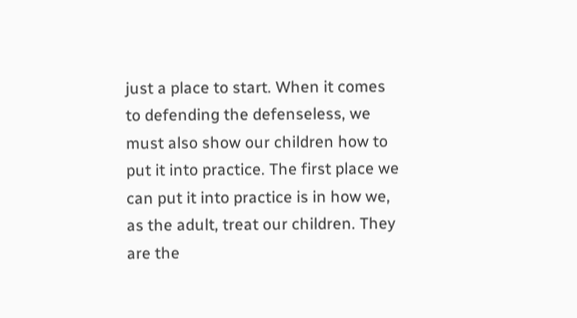just a place to start. When it comes to defending the defenseless, we must also show our children how to put it into practice. The first place we can put it into practice is in how we, as the adult, treat our children. They are the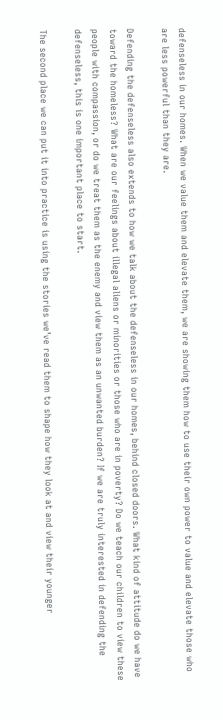defenseless in our homes. When we value them and elevate them, we are showing them how to use their own power to value and elevate those who are less powerful than they are.

Defending the defenseless also extends to how we talk about the defenseless in our homes, behind closed doors. What kind of attitude do we have toward the homeless? What are our feelings about illegal aliens or minorities or those who are in poverty? Do we teach our children to view these people with compassion, or do we treat them as the enemy and view them as an unwanted burden? If we are truly interested in defending the defenseless, this is one important place to start.

The second place we can put it into practice is using the stories we’ve read them to shape how they look at and view their younger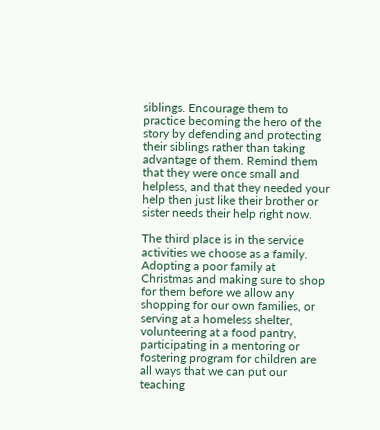siblings. Encourage them to practice becoming the hero of the story by defending and protecting their siblings rather than taking advantage of them. Remind them that they were once small and helpless, and that they needed your help then just like their brother or sister needs their help right now.

The third place is in the service activities we choose as a family. Adopting a poor family at Christmas and making sure to shop for them before we allow any shopping for our own families, or serving at a homeless shelter, volunteering at a food pantry, participating in a mentoring or fostering program for children are all ways that we can put our teaching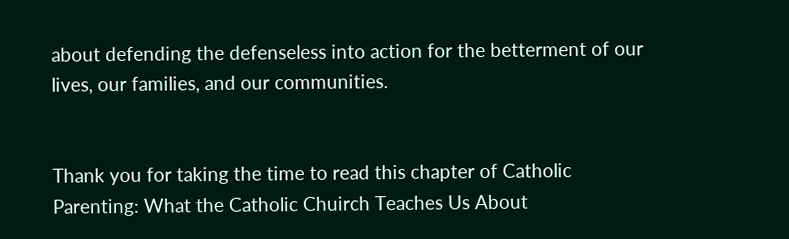about defending the defenseless into action for the betterment of our lives, our families, and our communities.


Thank you for taking the time to read this chapter of Catholic Parenting: What the Catholic Chuirch Teaches Us About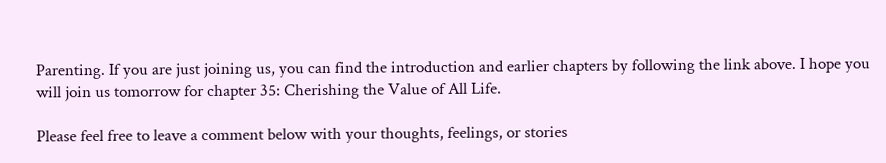Parenting. If you are just joining us, you can find the introduction and earlier chapters by following the link above. I hope you will join us tomorrow for chapter 35: Cherishing the Value of All Life.

Please feel free to leave a comment below with your thoughts, feelings, or stories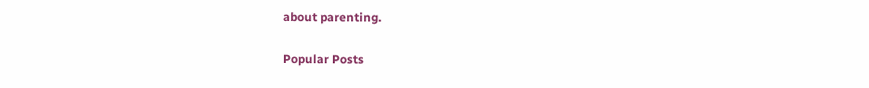about parenting.

Popular Posts